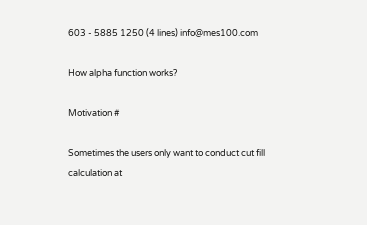603 - 5885 1250 (4 lines) info@mes100.com

How alpha function works?

Motivation #

Sometimes the users only want to conduct cut fill calculation at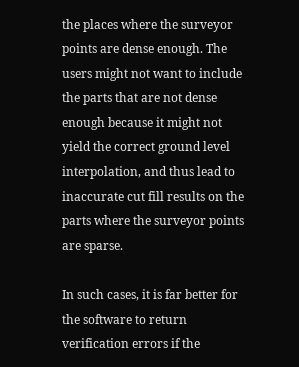the places where the surveyor points are dense enough. The users might not want to include the parts that are not dense enough because it might not yield the correct ground level interpolation, and thus lead to inaccurate cut fill results on the parts where the surveyor points are sparse.

In such cases, it is far better for the software to return verification errors if the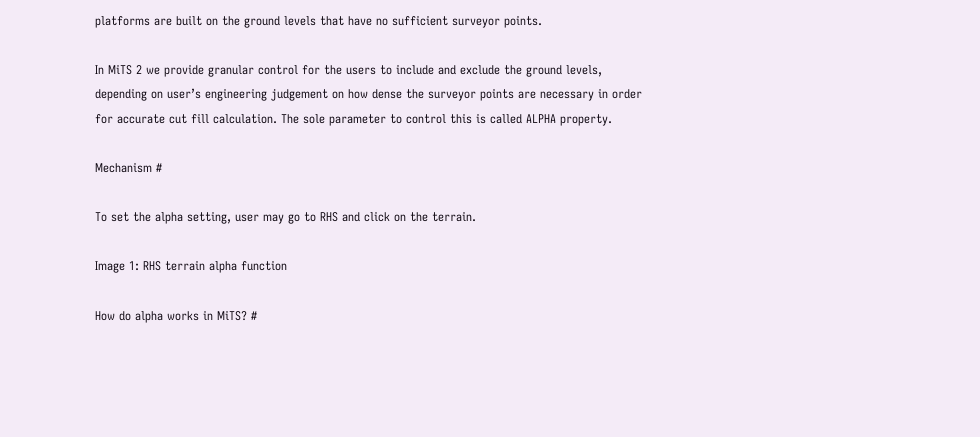platforms are built on the ground levels that have no sufficient surveyor points.

In MiTS 2 we provide granular control for the users to include and exclude the ground levels, depending on user’s engineering judgement on how dense the surveyor points are necessary in order for accurate cut fill calculation. The sole parameter to control this is called ALPHA property.

Mechanism #

To set the alpha setting, user may go to RHS and click on the terrain.

Image 1: RHS terrain alpha function

How do alpha works in MiTS? #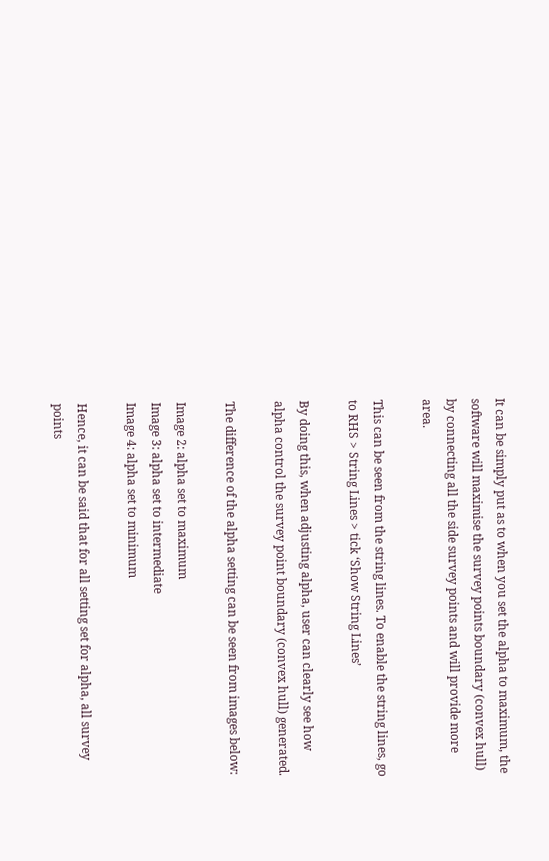It can be simply put as to when you set the alpha to maximum, the software will maximise the survey points boundary (convex hull) by connecting all the side survey points and will provide more area.

This can be seen from the string lines. To enable the string lines, go to RHS > String Lines > tick ‘Show String Lines’

By doing this, when adjusting alpha, user can clearly see how alpha control the survey point boundary (convex hull) generated.

The difference of the alpha setting can be seen from images below:

Image 2: alpha set to maximum
Image 3: alpha set to intermediate
Image 4: alpha set to minimum

Hence, it can be said that for all setting set for alpha, all survey points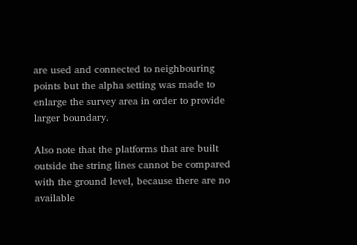are used and connected to neighbouring points but the alpha setting was made to enlarge the survey area in order to provide larger boundary.

Also note that the platforms that are built outside the string lines cannot be compared with the ground level, because there are no available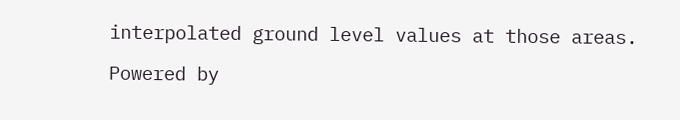interpolated ground level values at those areas.

Powered by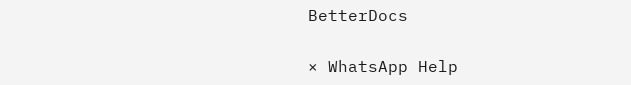BetterDocs

× WhatsApp Help